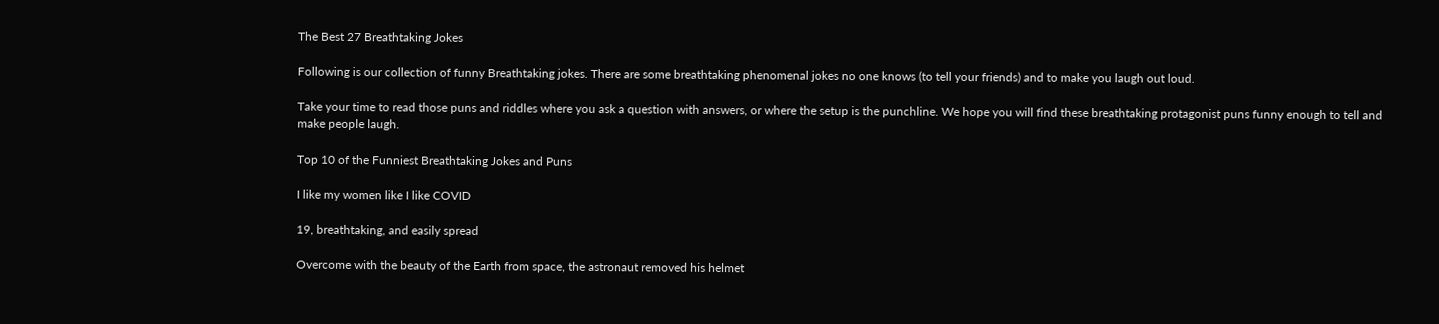The Best 27 Breathtaking Jokes

Following is our collection of funny Breathtaking jokes. There are some breathtaking phenomenal jokes no one knows (to tell your friends) and to make you laugh out loud.

Take your time to read those puns and riddles where you ask a question with answers, or where the setup is the punchline. We hope you will find these breathtaking protagonist puns funny enough to tell and make people laugh.

Top 10 of the Funniest Breathtaking Jokes and Puns

I like my women like I like COVID

19, breathtaking, and easily spread

Overcome with the beauty of the Earth from space, the astronaut removed his helmet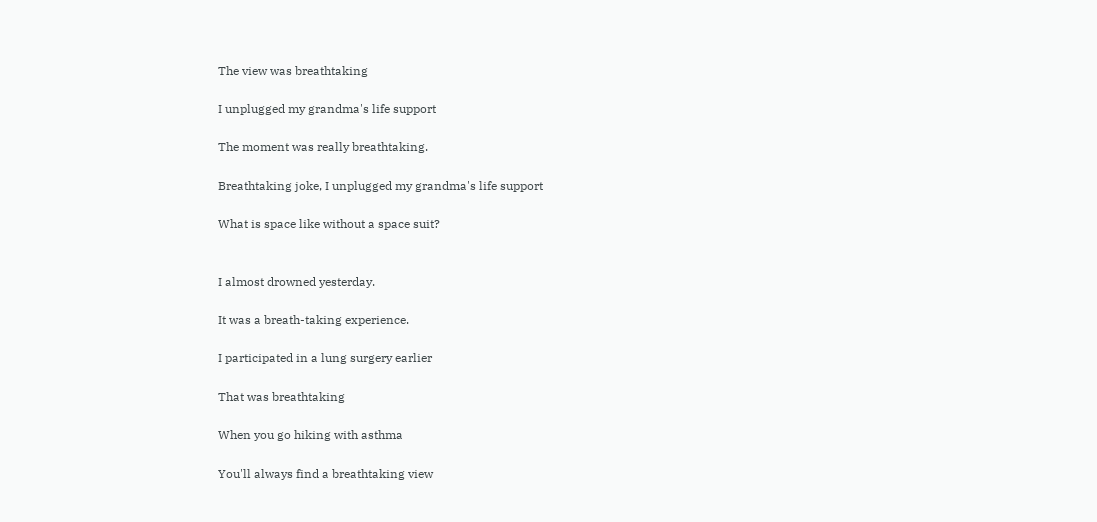The view was breathtaking

I unplugged my grandma's life support

The moment was really breathtaking.

Breathtaking joke, I unplugged my grandma's life support

What is space like without a space suit?


I almost drowned yesterday.

It was a breath-taking experience.

I participated in a lung surgery earlier

That was breathtaking

When you go hiking with asthma

You'll always find a breathtaking view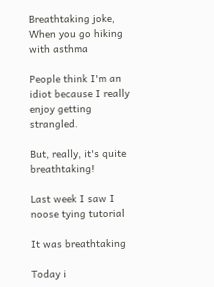Breathtaking joke, When you go hiking with asthma

People think I'm an idiot because I really enjoy getting strangled.

But, really, it's quite breathtaking!

Last week I saw I noose tying tutorial

It was breathtaking

Today i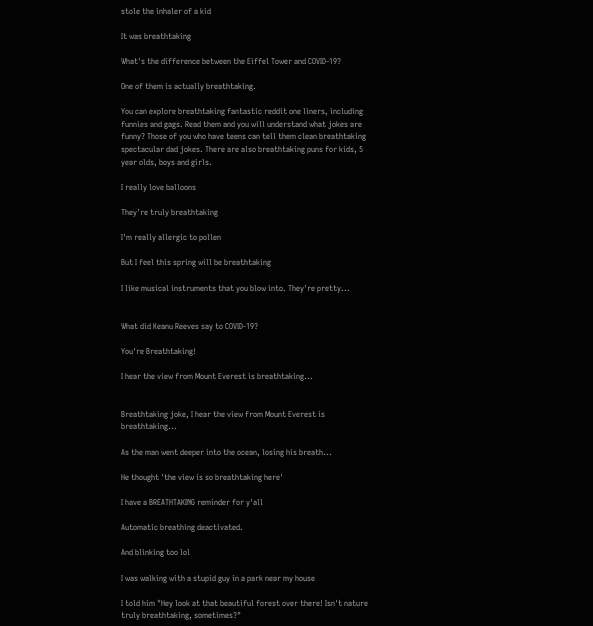stole the inhaler of a kid

It was breathtaking

What's the difference between the Eiffel Tower and COVID-19?

One of them is actually breathtaking.

You can explore breathtaking fantastic reddit one liners, including funnies and gags. Read them and you will understand what jokes are funny? Those of you who have teens can tell them clean breathtaking spectacular dad jokes. There are also breathtaking puns for kids, 5 year olds, boys and girls.

I really love balloons

They're truly breathtaking

I'm really allergic to pollen

But I feel this spring will be breathtaking

I like musical instruments that you blow into. They're pretty...


What did Keanu Reeves say to COVID-19?

You're Breathtaking!

I hear the view from Mount Everest is breathtaking...


Breathtaking joke, I hear the view from Mount Everest is breathtaking...

As the man went deeper into the ocean, losing his breath...

He thought 'the view is so breathtaking here'

I have a BREATHTAKING reminder for y'all

Automatic breathing deactivated.

And blinking too lol

I was walking with a stupid guy in a park near my house

I told him "Hey look at that beautiful forest over there! Isn't nature truly breathtaking, sometimes?"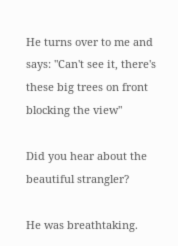He turns over to me and says: "Can't see it, there's these big trees on front blocking the view"

Did you hear about the beautiful strangler?

He was breathtaking.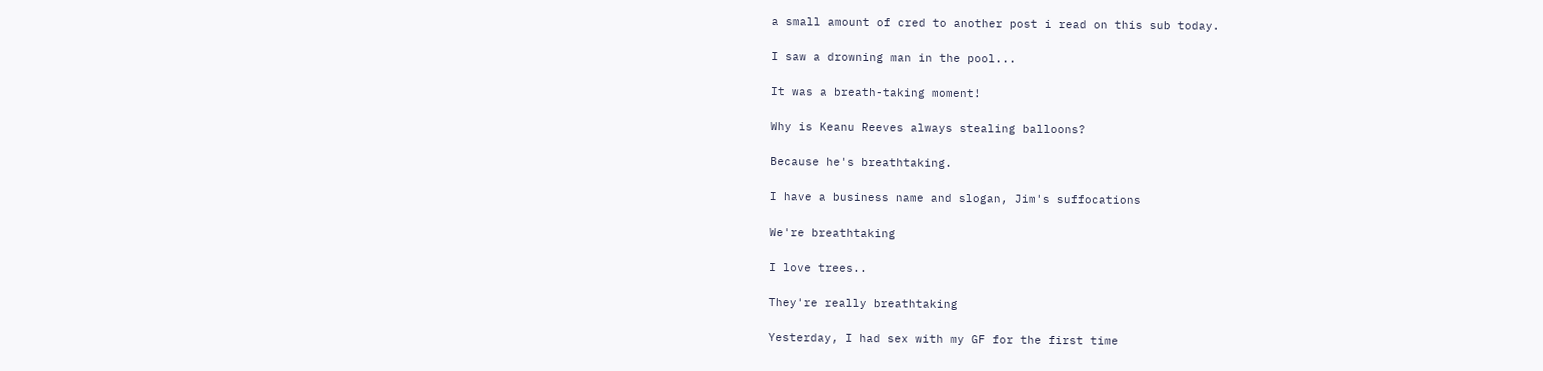a small amount of cred to another post i read on this sub today.

I saw a drowning man in the pool...

It was a breath-taking moment!

Why is Keanu Reeves always stealing balloons?

Because he's breathtaking.

I have a business name and slogan, Jim's suffocations

We're breathtaking

I love trees..

They're really breathtaking

Yesterday, I had sex with my GF for the first time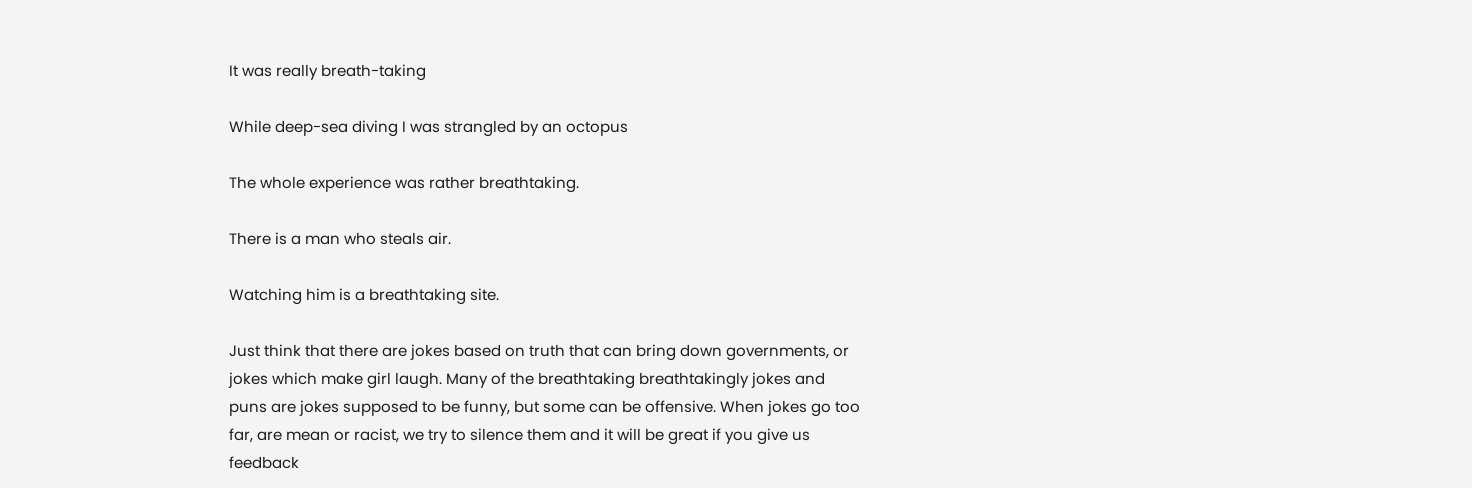It was really breath-taking

While deep-sea diving I was strangled by an octopus

The whole experience was rather breathtaking.

There is a man who steals air.

Watching him is a breathtaking site.

Just think that there are jokes based on truth that can bring down governments, or jokes which make girl laugh. Many of the breathtaking breathtakingly jokes and puns are jokes supposed to be funny, but some can be offensive. When jokes go too far, are mean or racist, we try to silence them and it will be great if you give us feedback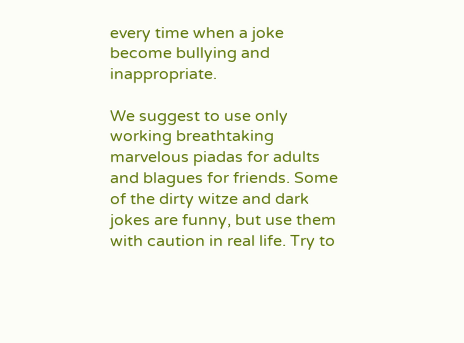every time when a joke become bullying and inappropriate.

We suggest to use only working breathtaking marvelous piadas for adults and blagues for friends. Some of the dirty witze and dark jokes are funny, but use them with caution in real life. Try to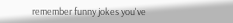remember funny jokes you've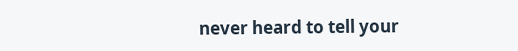never heard to tell your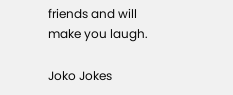friends and will make you laugh.

Joko Jokes